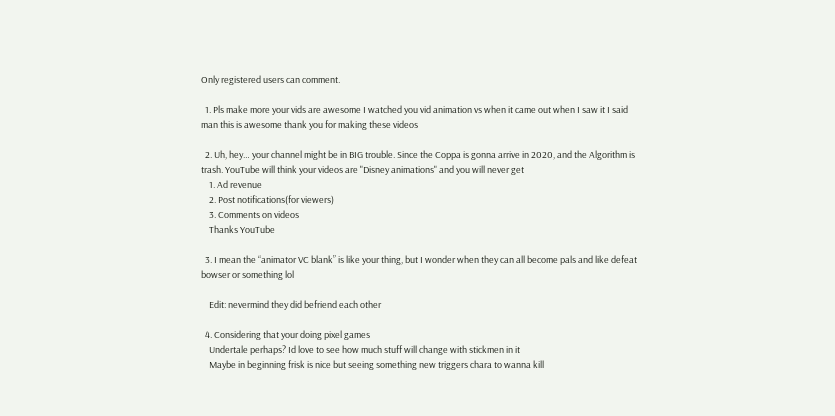Only registered users can comment.

  1. Pls make more your vids are awesome I watched you vid animation vs when it came out when I saw it I said man this is awesome thank you for making these videos

  2. Uh, hey… your channel might be in BIG trouble. Since the Coppa is gonna arrive in 2020, and the Algorithm is trash. YouTube will think your videos are "Disney animations" and you will never get
    1. Ad revenue
    2. Post notifications(for viewers)
    3. Comments on videos
    Thanks YouTube

  3. I mean the “animator VC blank” is like your thing, but I wonder when they can all become pals and like defeat bowser or something lol

    Edit: nevermind they did befriend each other

  4. Considering that your doing pixel games
    Undertale perhaps? Id love to see how much stuff will change with stickmen in it
    Maybe in beginning frisk is nice but seeing something new triggers chara to wanna kill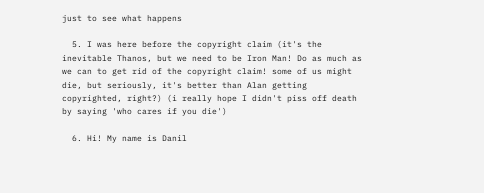just to see what happens

  5. I was here before the copyright claim (it's the inevitable Thanos, but we need to be Iron Man! Do as much as we can to get rid of the copyright claim! some of us might die, but seriously, it's better than Alan getting copyrighted, right?) (i really hope I didn't piss off death by saying 'who cares if you die')

  6. Hi! My name is Danil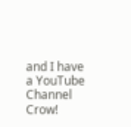and I have a YouTube Channel Crow!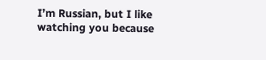I’m Russian, but I like watching you because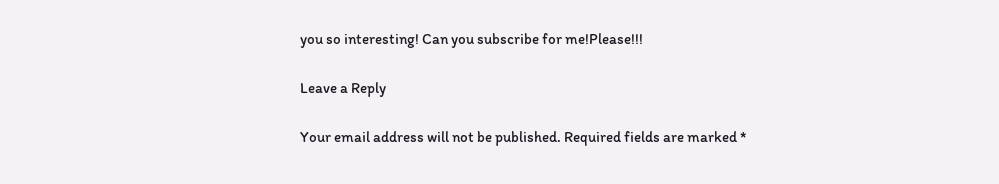you so interesting! Can you subscribe for me!Please!!!

Leave a Reply

Your email address will not be published. Required fields are marked *